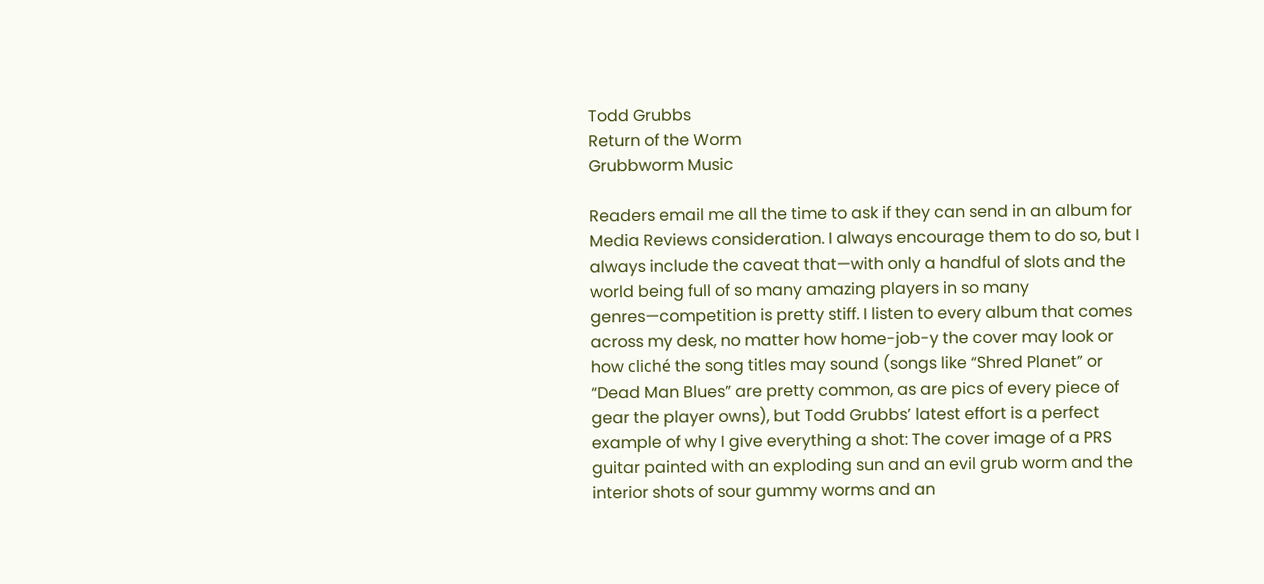Todd Grubbs
Return of the Worm
Grubbworm Music

Readers email me all the time to ask if they can send in an album for Media Reviews consideration. I always encourage them to do so, but I always include the caveat that—with only a handful of slots and the world being full of so many amazing players in so many genres—competition is pretty stiff. I listen to every album that comes across my desk, no matter how home-job-y the cover may look or how cliché the song titles may sound (songs like “Shred Planet” or “Dead Man Blues” are pretty common, as are pics of every piece of gear the player owns), but Todd Grubbs’ latest effort is a perfect example of why I give everything a shot: The cover image of a PRS guitar painted with an exploding sun and an evil grub worm and the interior shots of sour gummy worms and an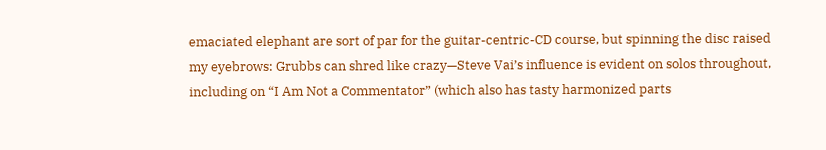emaciated elephant are sort of par for the guitar-centric-CD course, but spinning the disc raised my eyebrows: Grubbs can shred like crazy—Steve Vai’s influence is evident on solos throughout, including on “I Am Not a Commentator” (which also has tasty harmonized parts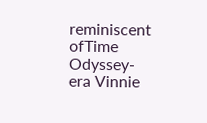reminiscent ofTime Odyssey-era Vinnie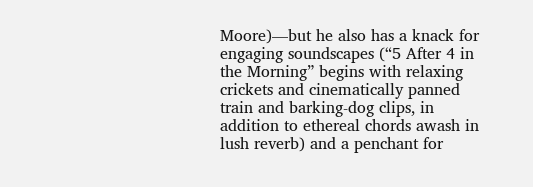Moore)—but he also has a knack for engaging soundscapes (“5 After 4 in the Morning” begins with relaxing crickets and cinematically panned train and barking-dog clips, in addition to ethereal chords awash in lush reverb) and a penchant for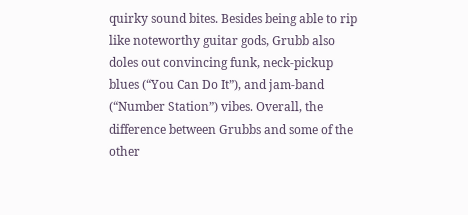quirky sound bites. Besides being able to rip like noteworthy guitar gods, Grubb also doles out convincing funk, neck-pickup blues (“You Can Do It”), and jam-band (“Number Station”) vibes. Overall, the difference between Grubbs and some of the other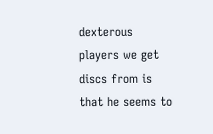dexterous players we get discs from is that he seems to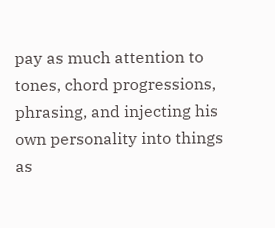pay as much attention to tones, chord progressions, phrasing, and injecting his own personality into things as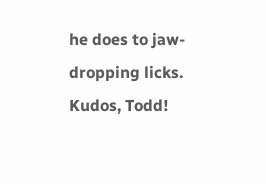he does to jaw-dropping licks. Kudos, Todd!